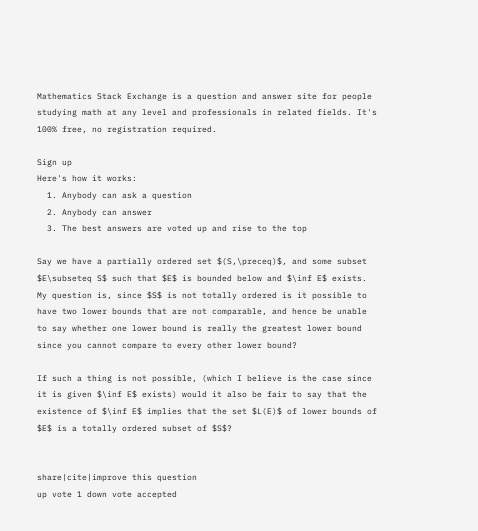Mathematics Stack Exchange is a question and answer site for people studying math at any level and professionals in related fields. It's 100% free, no registration required.

Sign up
Here's how it works:
  1. Anybody can ask a question
  2. Anybody can answer
  3. The best answers are voted up and rise to the top

Say we have a partially ordered set $(S,\preceq)$, and some subset $E\subseteq S$ such that $E$ is bounded below and $\inf E$ exists. My question is, since $S$ is not totally ordered is it possible to have two lower bounds that are not comparable, and hence be unable to say whether one lower bound is really the greatest lower bound since you cannot compare to every other lower bound?

If such a thing is not possible, (which I believe is the case since it is given $\inf E$ exists) would it also be fair to say that the existence of $\inf E$ implies that the set $L(E)$ of lower bounds of $E$ is a totally ordered subset of $S$?


share|cite|improve this question
up vote 1 down vote accepted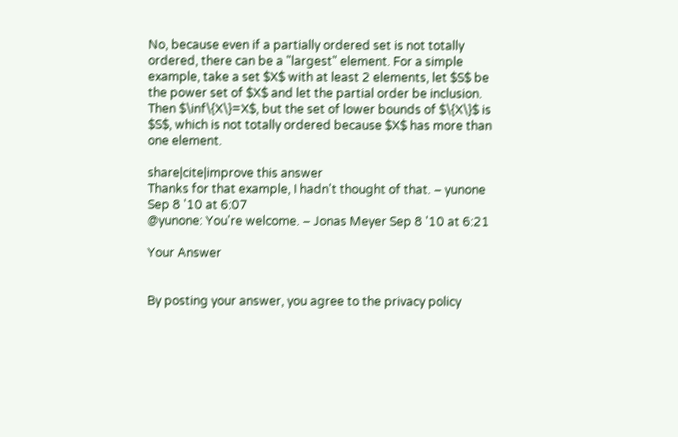No, because even if a partially ordered set is not totally ordered, there can be a "largest" element. For a simple example, take a set $X$ with at least 2 elements, let $S$ be the power set of $X$ and let the partial order be inclusion. Then $\inf\{X\}=X$, but the set of lower bounds of $\{X\}$ is $S$, which is not totally ordered because $X$ has more than one element.

share|cite|improve this answer
Thanks for that example, I hadn't thought of that. – yunone Sep 8 '10 at 6:07
@yunone: You're welcome. – Jonas Meyer Sep 8 '10 at 6:21

Your Answer


By posting your answer, you agree to the privacy policy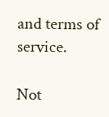and terms of service.

Not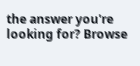the answer you're looking for? Browse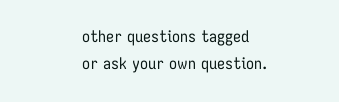other questions tagged or ask your own question.